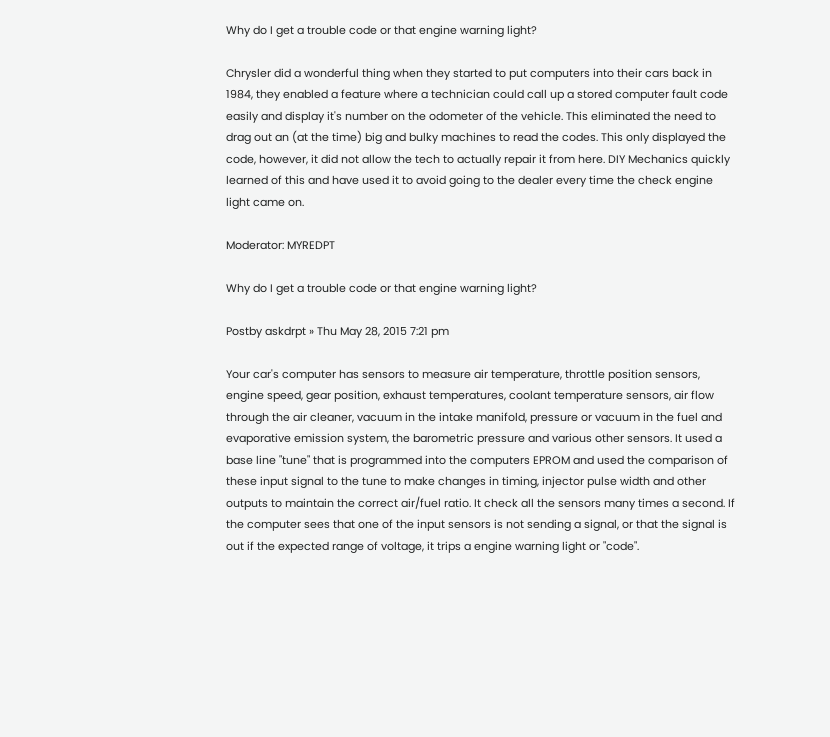Why do I get a trouble code or that engine warning light?

Chrysler did a wonderful thing when they started to put computers into their cars back in 1984, they enabled a feature where a technician could call up a stored computer fault code easily and display it's number on the odometer of the vehicle. This eliminated the need to drag out an (at the time) big and bulky machines to read the codes. This only displayed the code, however, it did not allow the tech to actually repair it from here. DIY Mechanics quickly learned of this and have used it to avoid going to the dealer every time the check engine light came on.

Moderator: MYREDPT

Why do I get a trouble code or that engine warning light?

Postby askdrpt » Thu May 28, 2015 7:21 pm

Your car's computer has sensors to measure air temperature, throttle position sensors, engine speed, gear position, exhaust temperatures, coolant temperature sensors, air flow through the air cleaner, vacuum in the intake manifold, pressure or vacuum in the fuel and evaporative emission system, the barometric pressure and various other sensors. It used a base line "tune" that is programmed into the computers EPROM and used the comparison of these input signal to the tune to make changes in timing, injector pulse width and other outputs to maintain the correct air/fuel ratio. It check all the sensors many times a second. If the computer sees that one of the input sensors is not sending a signal, or that the signal is out if the expected range of voltage, it trips a engine warning light or "code".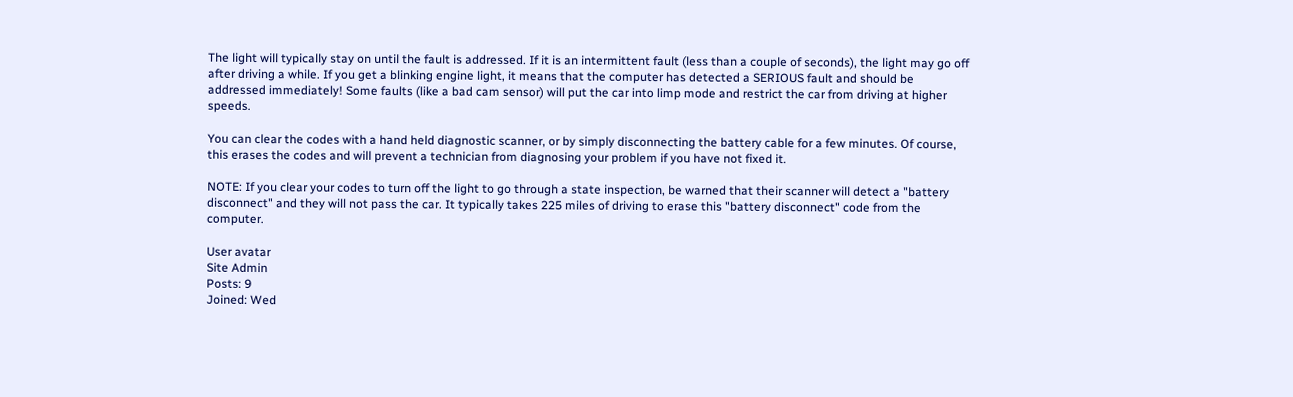The light will typically stay on until the fault is addressed. If it is an intermittent fault (less than a couple of seconds), the light may go off after driving a while. If you get a blinking engine light, it means that the computer has detected a SERIOUS fault and should be addressed immediately! Some faults (like a bad cam sensor) will put the car into limp mode and restrict the car from driving at higher speeds.

You can clear the codes with a hand held diagnostic scanner, or by simply disconnecting the battery cable for a few minutes. Of course, this erases the codes and will prevent a technician from diagnosing your problem if you have not fixed it.

NOTE: If you clear your codes to turn off the light to go through a state inspection, be warned that their scanner will detect a "battery disconnect" and they will not pass the car. It typically takes 225 miles of driving to erase this "battery disconnect" code from the computer.

User avatar
Site Admin
Posts: 9
Joined: Wed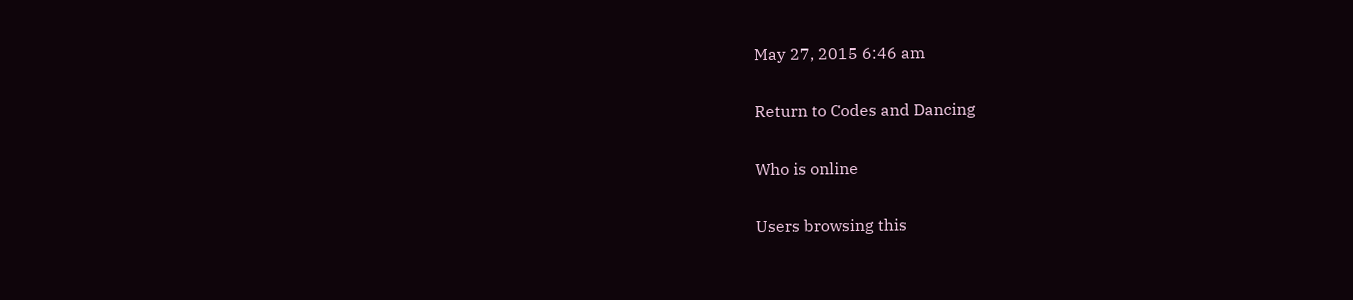May 27, 2015 6:46 am

Return to Codes and Dancing

Who is online

Users browsing this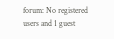forum: No registered users and 1 guest